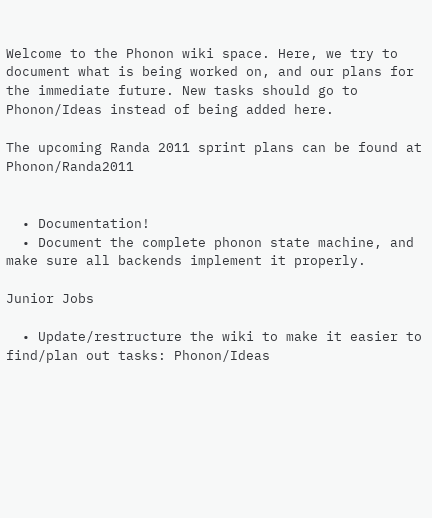Welcome to the Phonon wiki space. Here, we try to document what is being worked on, and our plans for the immediate future. New tasks should go to Phonon/Ideas instead of being added here.

The upcoming Randa 2011 sprint plans can be found at Phonon/Randa2011


  • Documentation!
  • Document the complete phonon state machine, and make sure all backends implement it properly.

Junior Jobs

  • Update/restructure the wiki to make it easier to find/plan out tasks: Phonon/Ideas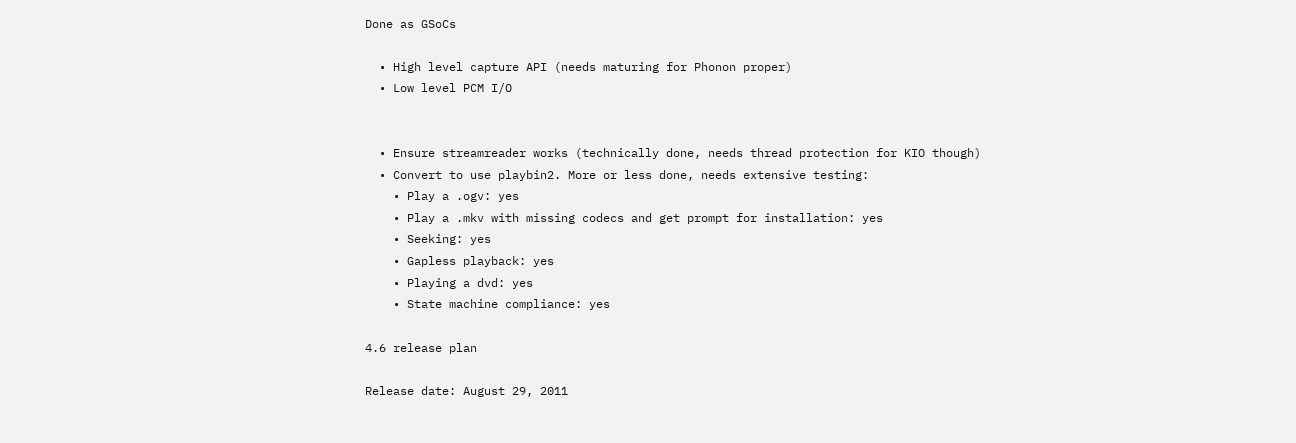Done as GSoCs

  • High level capture API (needs maturing for Phonon proper)
  • Low level PCM I/O


  • Ensure streamreader works (technically done, needs thread protection for KIO though)
  • Convert to use playbin2. More or less done, needs extensive testing:
    • Play a .ogv: yes
    • Play a .mkv with missing codecs and get prompt for installation: yes
    • Seeking: yes
    • Gapless playback: yes
    • Playing a dvd: yes
    • State machine compliance: yes

4.6 release plan

Release date: August 29, 2011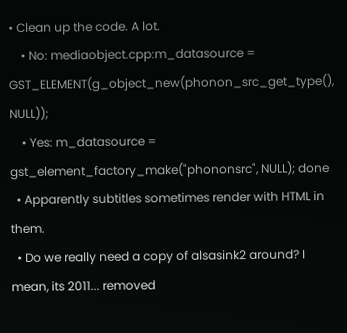• Clean up the code. A lot.
    • No: mediaobject.cpp:m_datasource = GST_ELEMENT(g_object_new(phonon_src_get_type(), NULL));
    • Yes: m_datasource = gst_element_factory_make("phononsrc", NULL); done
  • Apparently subtitles sometimes render with HTML in them.
  • Do we really need a copy of alsasink2 around? I mean, its 2011... removed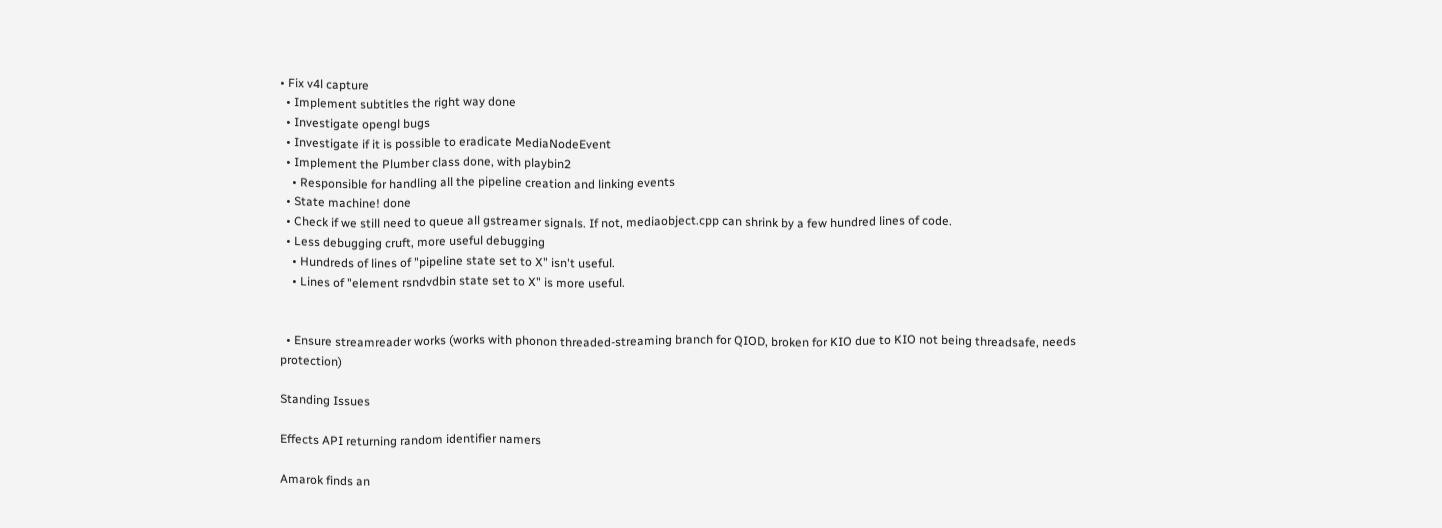• Fix v4l capture
  • Implement subtitles the right way done
  • Investigate opengl bugs
  • Investigate if it is possible to eradicate MediaNodeEvent
  • Implement the Plumber class done, with playbin2
    • Responsible for handling all the pipeline creation and linking events
  • State machine! done
  • Check if we still need to queue all gstreamer signals. If not, mediaobject.cpp can shrink by a few hundred lines of code.
  • Less debugging cruft, more useful debugging
    • Hundreds of lines of "pipeline state set to X" isn't useful.
    • Lines of "element rsndvdbin state set to X" is more useful.


  • Ensure streamreader works (works with phonon threaded-streaming branch for QIOD, broken for KIO due to KIO not being threadsafe, needs protection)

Standing Issues

Effects API returning random identifier namers

Amarok finds an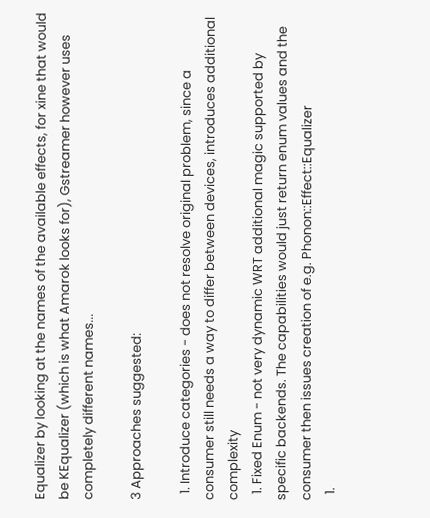Equalizer by looking at the names of the available effects, for xine that would be KEqualizer (which is what Amarok looks for), Gstreamer however uses completely different names...

3 Approaches suggested:

  1. Introduce categories - does not resolve original problem, since a consumer still needs a way to differ between devices, introduces additional complexity
  1. Fixed Enum - not very dynamic WRT additional magic supported by specific backends. The capabilities would just return enum values and the consumer then issues creation of e.g. Phonon::Effect::Equalizer
  1.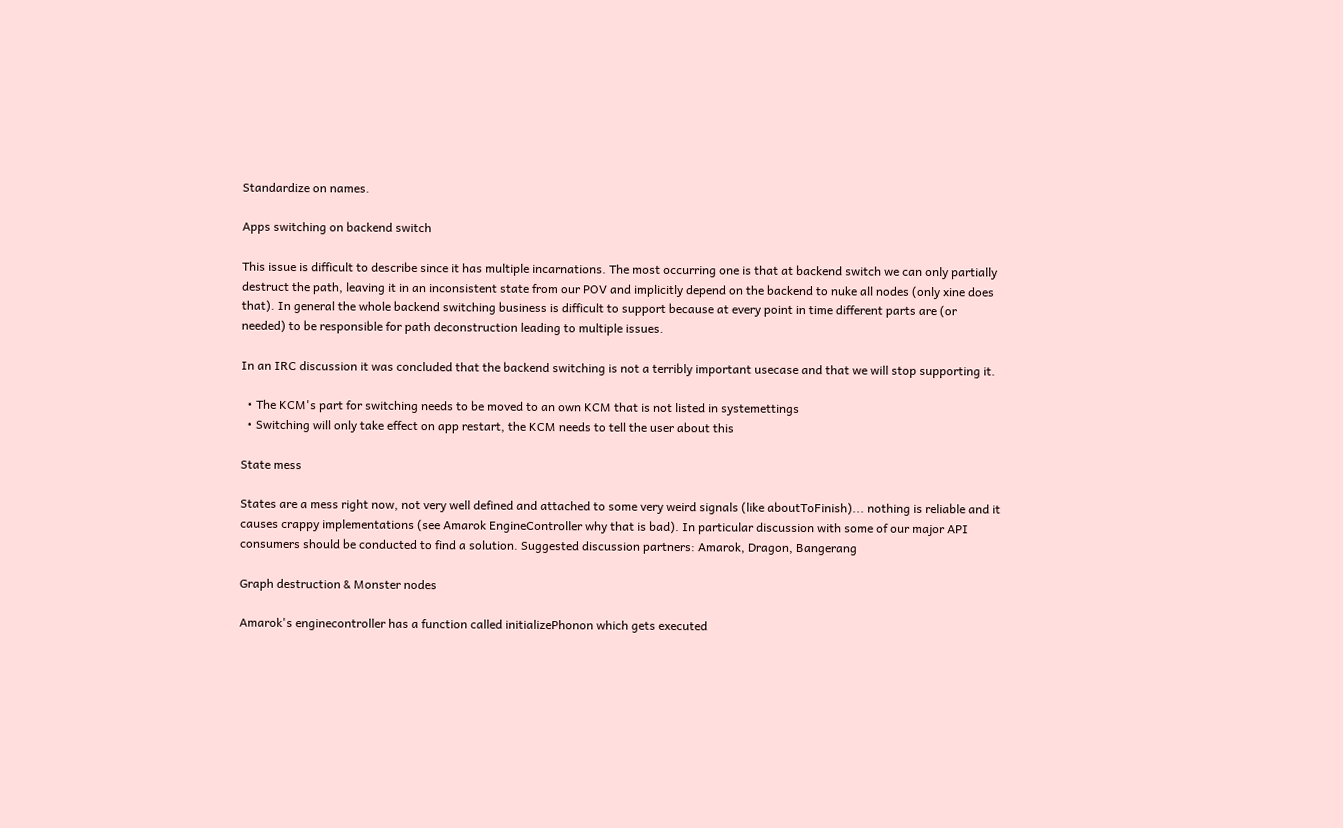Standardize on names.

Apps switching on backend switch

This issue is difficult to describe since it has multiple incarnations. The most occurring one is that at backend switch we can only partially destruct the path, leaving it in an inconsistent state from our POV and implicitly depend on the backend to nuke all nodes (only xine does that). In general the whole backend switching business is difficult to support because at every point in time different parts are (or needed) to be responsible for path deconstruction leading to multiple issues.

In an IRC discussion it was concluded that the backend switching is not a terribly important usecase and that we will stop supporting it.

  • The KCM's part for switching needs to be moved to an own KCM that is not listed in systemettings
  • Switching will only take effect on app restart, the KCM needs to tell the user about this

State mess

States are a mess right now, not very well defined and attached to some very weird signals (like aboutToFinish)... nothing is reliable and it causes crappy implementations (see Amarok EngineController why that is bad). In particular discussion with some of our major API consumers should be conducted to find a solution. Suggested discussion partners: Amarok, Dragon, Bangerang

Graph destruction & Monster nodes

Amarok's enginecontroller has a function called initializePhonon which gets executed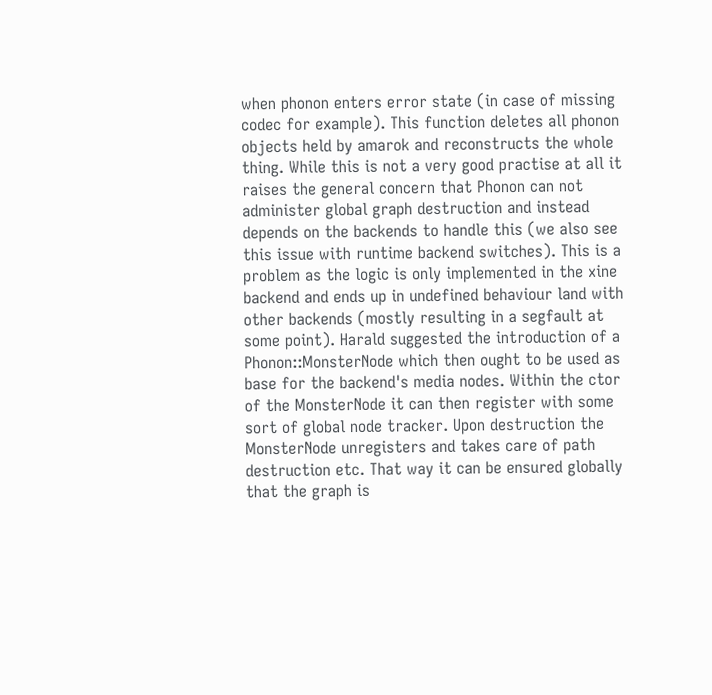when phonon enters error state (in case of missing codec for example). This function deletes all phonon objects held by amarok and reconstructs the whole thing. While this is not a very good practise at all it raises the general concern that Phonon can not administer global graph destruction and instead depends on the backends to handle this (we also see this issue with runtime backend switches). This is a problem as the logic is only implemented in the xine backend and ends up in undefined behaviour land with other backends (mostly resulting in a segfault at some point). Harald suggested the introduction of a Phonon::MonsterNode which then ought to be used as base for the backend's media nodes. Within the ctor of the MonsterNode it can then register with some sort of global node tracker. Upon destruction the MonsterNode unregisters and takes care of path destruction etc. That way it can be ensured globally that the graph is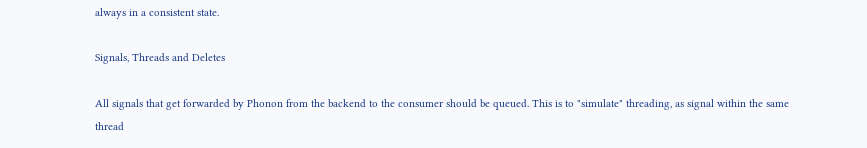always in a consistent state.

Signals, Threads and Deletes

All signals that get forwarded by Phonon from the backend to the consumer should be queued. This is to "simulate" threading, as signal within the same thread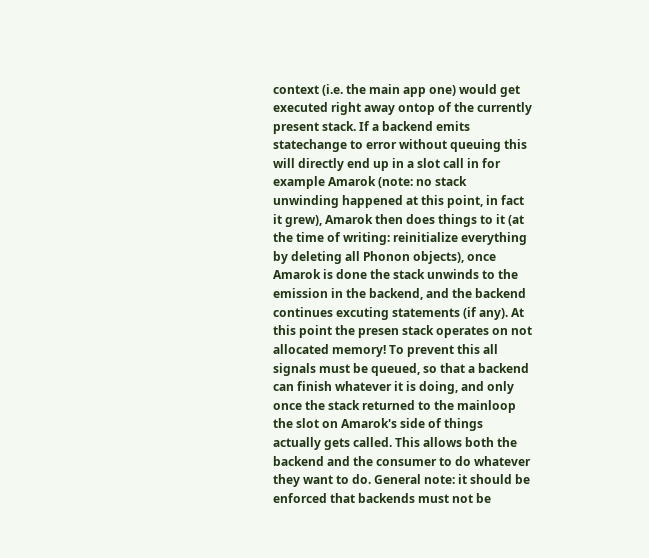context (i.e. the main app one) would get executed right away ontop of the currently present stack. If a backend emits statechange to error without queuing this will directly end up in a slot call in for example Amarok (note: no stack unwinding happened at this point, in fact it grew), Amarok then does things to it (at the time of writing: reinitialize everything by deleting all Phonon objects), once Amarok is done the stack unwinds to the emission in the backend, and the backend continues excuting statements (if any). At this point the presen stack operates on not allocated memory! To prevent this all signals must be queued, so that a backend can finish whatever it is doing, and only once the stack returned to the mainloop the slot on Amarok's side of things actually gets called. This allows both the backend and the consumer to do whatever they want to do. General note: it should be enforced that backends must not be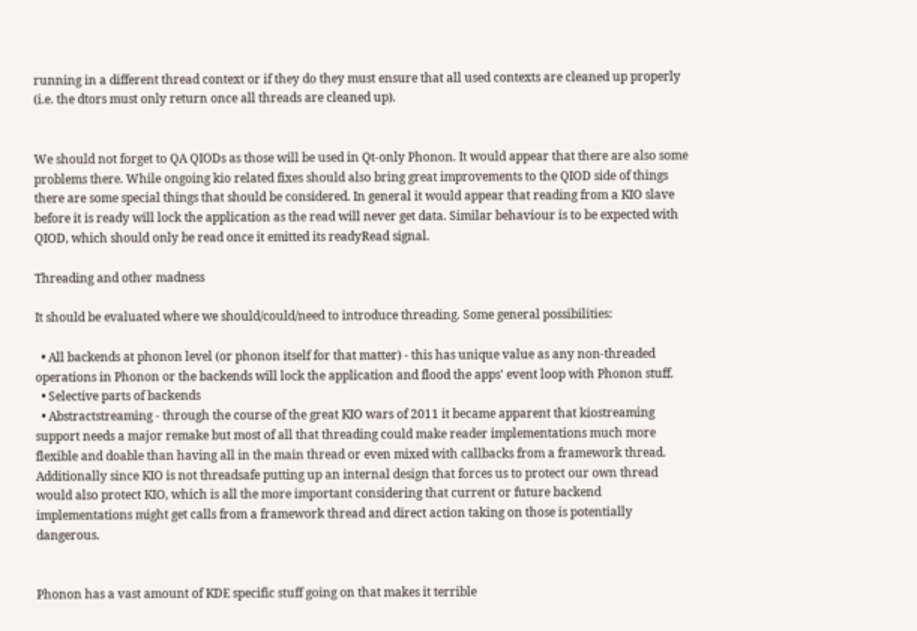running in a different thread context or if they do they must ensure that all used contexts are cleaned up properly (i.e. the dtors must only return once all threads are cleaned up).


We should not forget to QA QIODs as those will be used in Qt-only Phonon. It would appear that there are also some problems there. While ongoing kio related fixes should also bring great improvements to the QIOD side of things there are some special things that should be considered. In general it would appear that reading from a KIO slave before it is ready will lock the application as the read will never get data. Similar behaviour is to be expected with QIOD, which should only be read once it emitted its readyRead signal.

Threading and other madness

It should be evaluated where we should/could/need to introduce threading. Some general possibilities:

  • All backends at phonon level (or phonon itself for that matter) - this has unique value as any non-threaded operations in Phonon or the backends will lock the application and flood the apps' event loop with Phonon stuff.
  • Selective parts of backends
  • Abstractstreaming - through the course of the great KIO wars of 2011 it became apparent that kiostreaming support needs a major remake but most of all that threading could make reader implementations much more flexible and doable than having all in the main thread or even mixed with callbacks from a framework thread. Additionally since KIO is not threadsafe putting up an internal design that forces us to protect our own thread would also protect KIO, which is all the more important considering that current or future backend implementations might get calls from a framework thread and direct action taking on those is potentially dangerous.


Phonon has a vast amount of KDE specific stuff going on that makes it terrible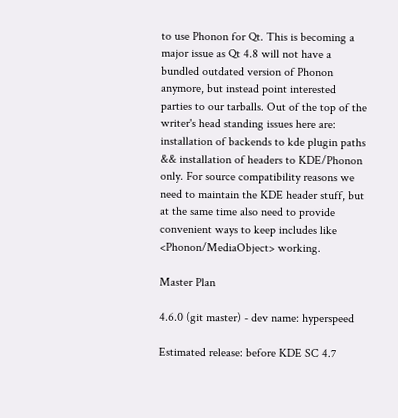to use Phonon for Qt. This is becoming a major issue as Qt 4.8 will not have a bundled outdated version of Phonon anymore, but instead point interested parties to our tarballs. Out of the top of the writer's head standing issues here are: installation of backends to kde plugin paths && installation of headers to KDE/Phonon only. For source compatibility reasons we need to maintain the KDE header stuff, but at the same time also need to provide convenient ways to keep includes like <Phonon/MediaObject> working.

Master Plan

4.6.0 (git master) - dev name: hyperspeed

Estimated release: before KDE SC 4.7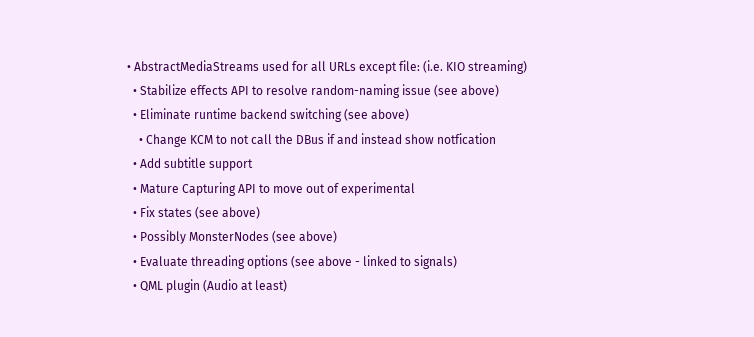• AbstractMediaStreams used for all URLs except file: (i.e. KIO streaming)
  • Stabilize effects API to resolve random-naming issue (see above)
  • Eliminate runtime backend switching (see above)
    • Change KCM to not call the DBus if and instead show notfication
  • Add subtitle support
  • Mature Capturing API to move out of experimental
  • Fix states (see above)
  • Possibly MonsterNodes (see above)
  • Evaluate threading options (see above - linked to signals)
  • QML plugin (Audio at least)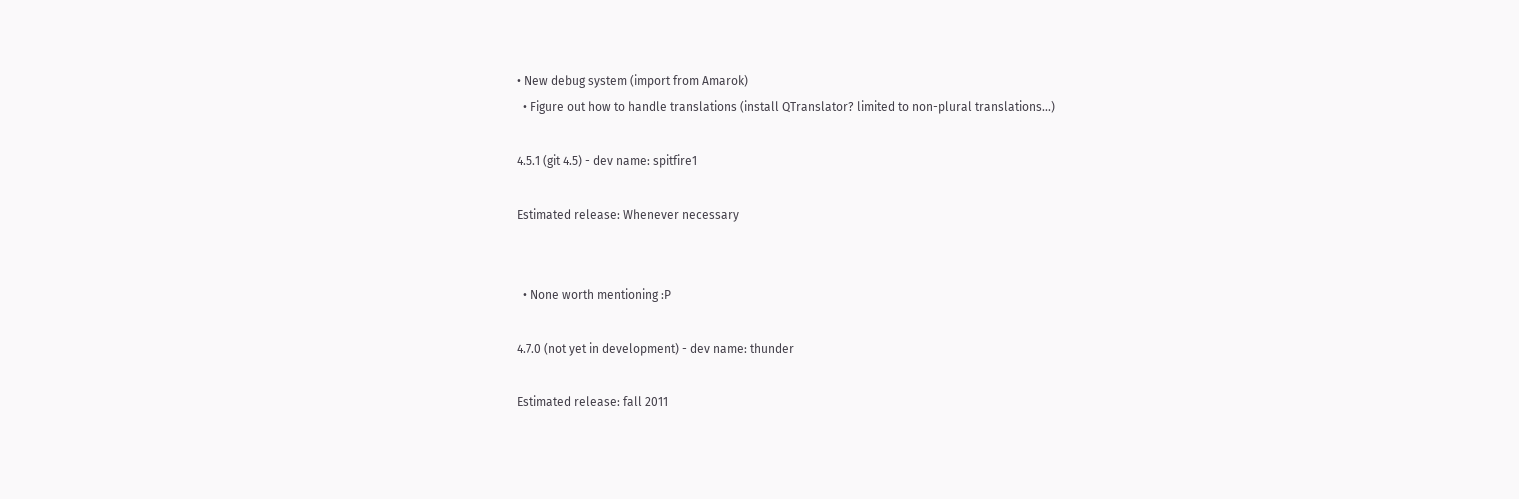• New debug system (import from Amarok)
  • Figure out how to handle translations (install QTranslator? limited to non-plural translations...)

4.5.1 (git 4.5) - dev name: spitfire1

Estimated release: Whenever necessary


  • None worth mentioning :P

4.7.0 (not yet in development) - dev name: thunder

Estimated release: fall 2011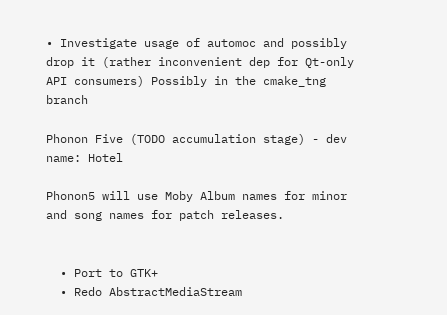• Investigate usage of automoc and possibly drop it (rather inconvenient dep for Qt-only API consumers) Possibly in the cmake_tng branch

Phonon Five (TODO accumulation stage) - dev name: Hotel

Phonon5 will use Moby Album names for minor and song names for patch releases.


  • Port to GTK+
  • Redo AbstractMediaStream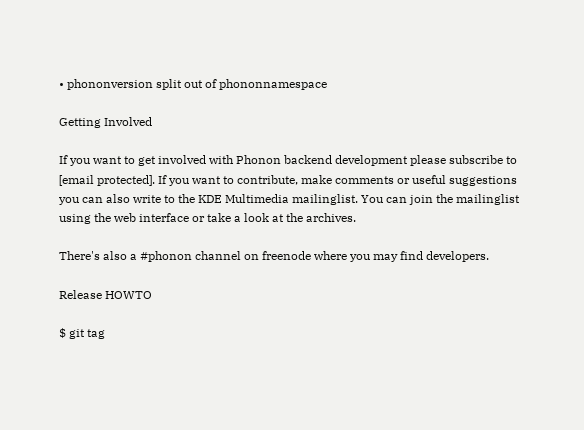• phononversion split out of phononnamespace

Getting Involved

If you want to get involved with Phonon backend development please subscribe to [email protected]. If you want to contribute, make comments or useful suggestions you can also write to the KDE Multimedia mailinglist. You can join the mailinglist using the web interface or take a look at the archives.

There's also a #phonon channel on freenode where you may find developers.

Release HOWTO

$ git tag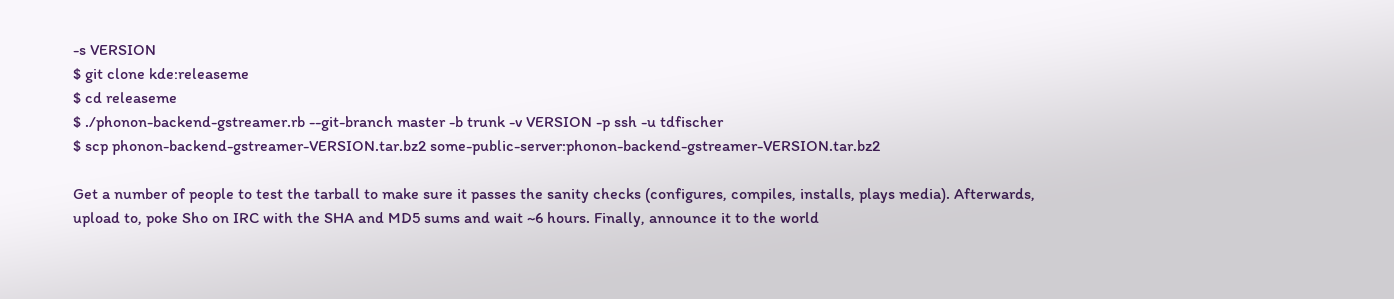-s VERSION
$ git clone kde:releaseme
$ cd releaseme
$ ./phonon-backend-gstreamer.rb --git-branch master -b trunk -v VERSION -p ssh -u tdfischer
$ scp phonon-backend-gstreamer-VERSION.tar.bz2 some-public-server:phonon-backend-gstreamer-VERSION.tar.bz2

Get a number of people to test the tarball to make sure it passes the sanity checks (configures, compiles, installs, plays media). Afterwards, upload to, poke Sho on IRC with the SHA and MD5 sums and wait ~6 hours. Finally, announce it to the world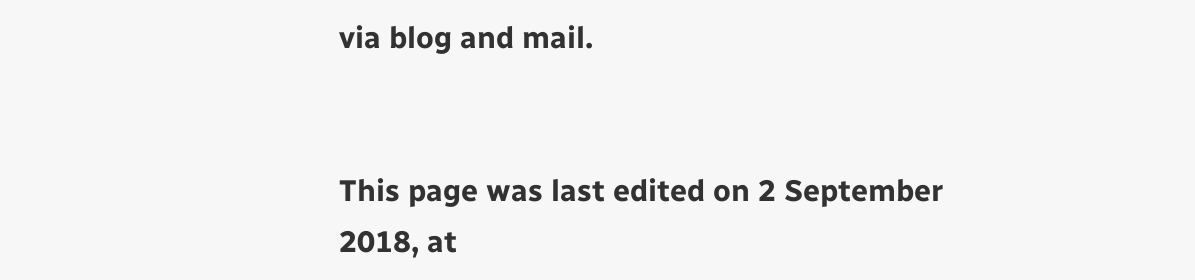via blog and mail.


This page was last edited on 2 September 2018, at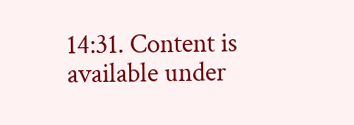14:31. Content is available under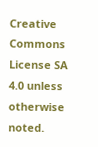Creative Commons License SA 4.0 unless otherwise noted.